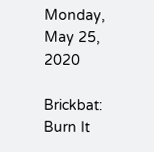Monday, May 25, 2020

Brickbat: Burn It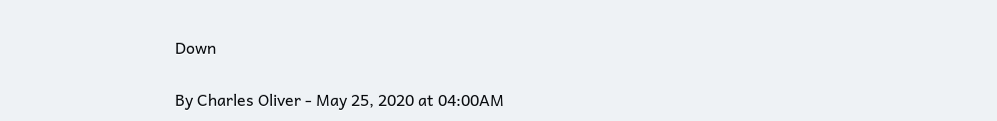Down

By Charles Oliver - May 25, 2020 at 04:00AM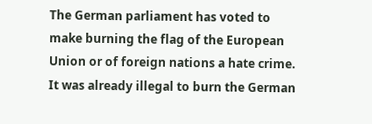The German parliament has voted to make burning the flag of the European Union or of foreign nations a hate crime. It was already illegal to burn the German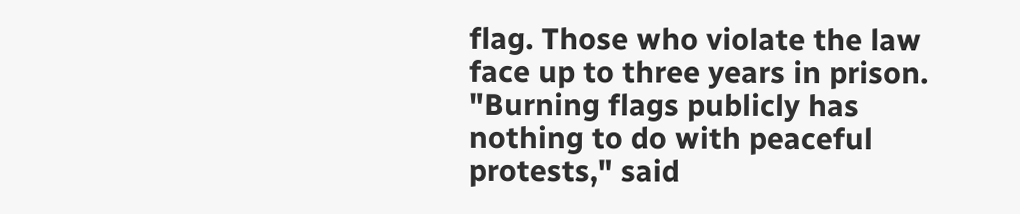flag. Those who violate the law face up to three years in prison. "Burning flags publicly has nothing to do with peaceful protests," said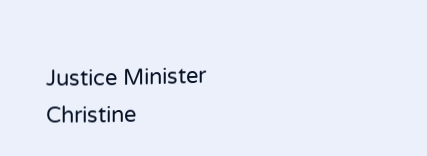Justice Minister Christine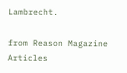Lambrecht.

from Reason Magazine Articles